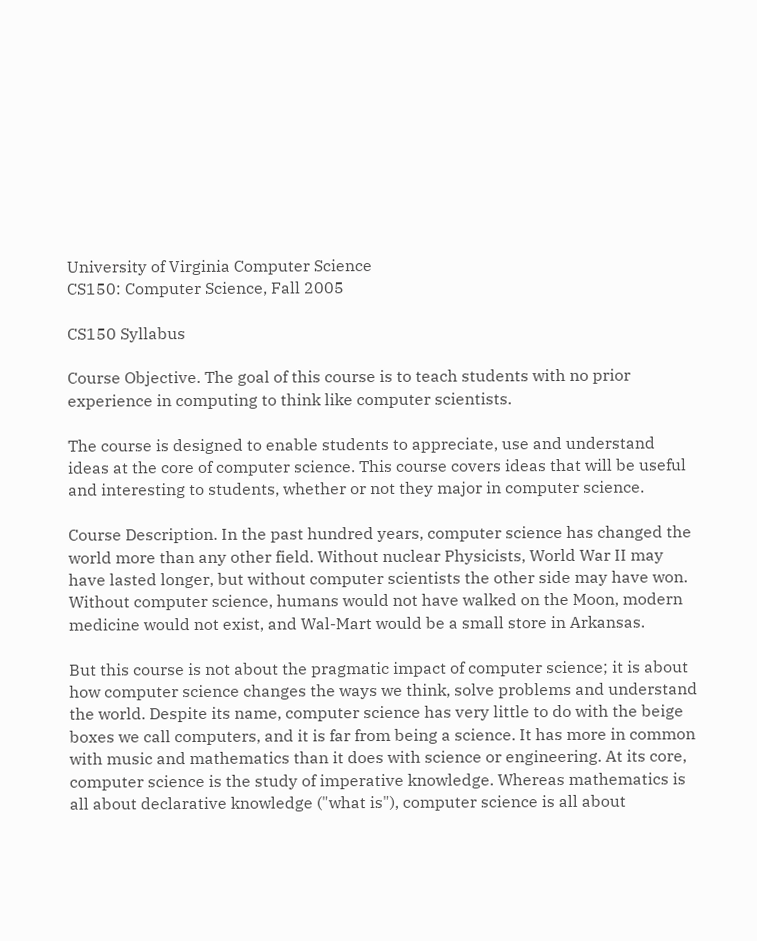University of Virginia Computer Science
CS150: Computer Science, Fall 2005

CS150 Syllabus

Course Objective. The goal of this course is to teach students with no prior experience in computing to think like computer scientists.

The course is designed to enable students to appreciate, use and understand ideas at the core of computer science. This course covers ideas that will be useful and interesting to students, whether or not they major in computer science.

Course Description. In the past hundred years, computer science has changed the world more than any other field. Without nuclear Physicists, World War II may have lasted longer, but without computer scientists the other side may have won. Without computer science, humans would not have walked on the Moon, modern medicine would not exist, and Wal-Mart would be a small store in Arkansas.

But this course is not about the pragmatic impact of computer science; it is about how computer science changes the ways we think, solve problems and understand the world. Despite its name, computer science has very little to do with the beige boxes we call computers, and it is far from being a science. It has more in common with music and mathematics than it does with science or engineering. At its core, computer science is the study of imperative knowledge. Whereas mathematics is all about declarative knowledge ("what is"), computer science is all about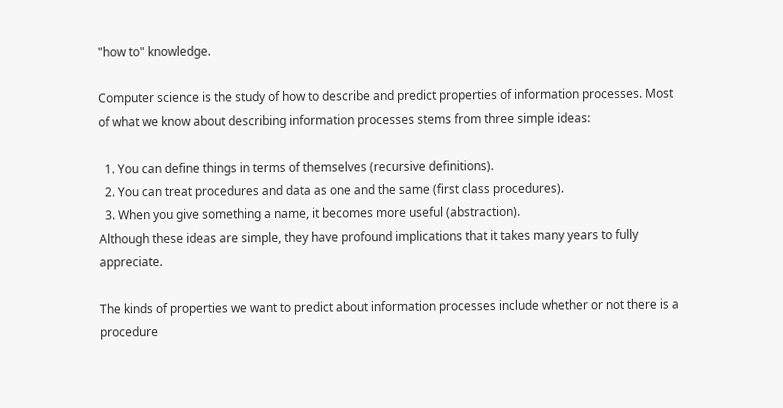"how to" knowledge.

Computer science is the study of how to describe and predict properties of information processes. Most of what we know about describing information processes stems from three simple ideas:

  1. You can define things in terms of themselves (recursive definitions).
  2. You can treat procedures and data as one and the same (first class procedures).
  3. When you give something a name, it becomes more useful (abstraction).
Although these ideas are simple, they have profound implications that it takes many years to fully appreciate.

The kinds of properties we want to predict about information processes include whether or not there is a procedure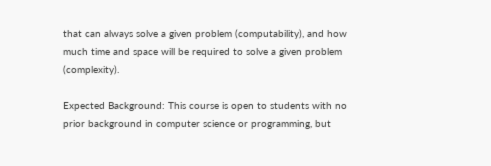that can always solve a given problem (computability), and how much time and space will be required to solve a given problem (complexity).

Expected Background: This course is open to students with no prior background in computer science or programming, but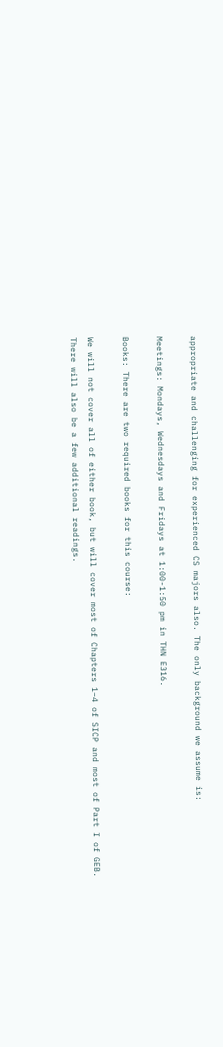appropriate and challenging for experienced CS majors also. The only background we assume is:

Meetings: Mondays, Wednesdays and Fridays at 1:00-1:50 pm in THN E316.

Books: There are two required books for this course:

We will not cover all of either book, but will cover most of Chapters 1–4 of SICP and most of Part I of GEB. There will also be a few additional readings.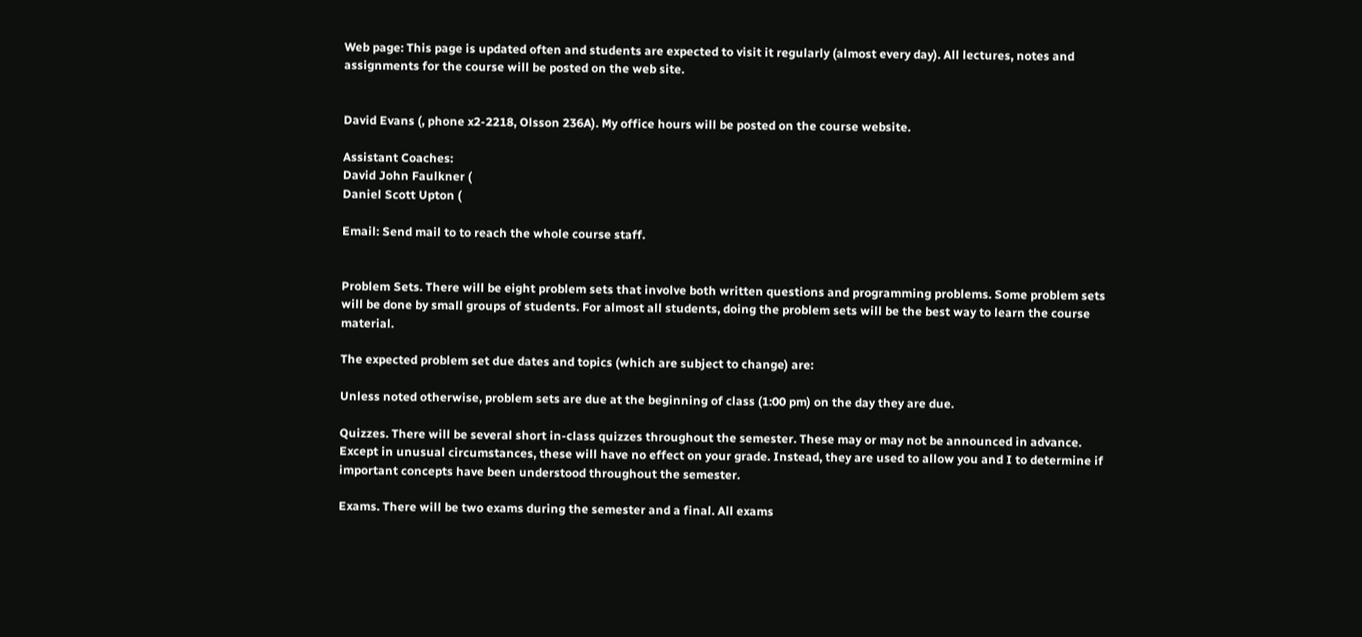Web page: This page is updated often and students are expected to visit it regularly (almost every day). All lectures, notes and assignments for the course will be posted on the web site.


David Evans (, phone x2-2218, Olsson 236A). My office hours will be posted on the course website.

Assistant Coaches:
David John Faulkner (
Daniel Scott Upton (

Email: Send mail to to reach the whole course staff.


Problem Sets. There will be eight problem sets that involve both written questions and programming problems. Some problem sets will be done by small groups of students. For almost all students, doing the problem sets will be the best way to learn the course material.

The expected problem set due dates and topics (which are subject to change) are:

Unless noted otherwise, problem sets are due at the beginning of class (1:00 pm) on the day they are due.

Quizzes. There will be several short in-class quizzes throughout the semester. These may or may not be announced in advance. Except in unusual circumstances, these will have no effect on your grade. Instead, they are used to allow you and I to determine if important concepts have been understood throughout the semester.

Exams. There will be two exams during the semester and a final. All exams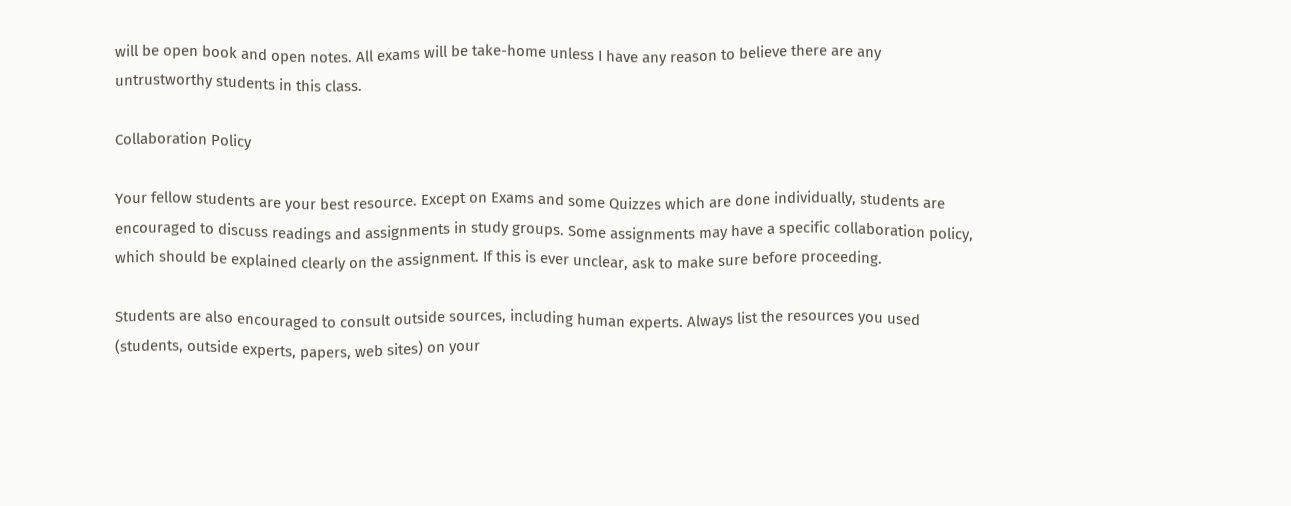will be open book and open notes. All exams will be take-home unless I have any reason to believe there are any untrustworthy students in this class.

Collaboration Policy

Your fellow students are your best resource. Except on Exams and some Quizzes which are done individually, students are encouraged to discuss readings and assignments in study groups. Some assignments may have a specific collaboration policy, which should be explained clearly on the assignment. If this is ever unclear, ask to make sure before proceeding.

Students are also encouraged to consult outside sources, including human experts. Always list the resources you used (students, outside experts, papers, web sites) on your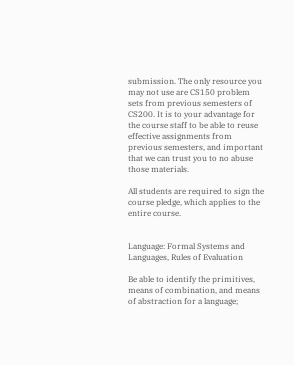submission. The only resource you may not use are CS150 problem sets from previous semesters of CS200. It is to your advantage for the course staff to be able to reuse effective assignments from previous semesters, and important that we can trust you to no abuse those materials.

All students are required to sign the course pledge, which applies to the entire course.


Language: Formal Systems and Languages, Rules of Evaluation

Be able to identify the primitives, means of combination, and means of abstraction for a language;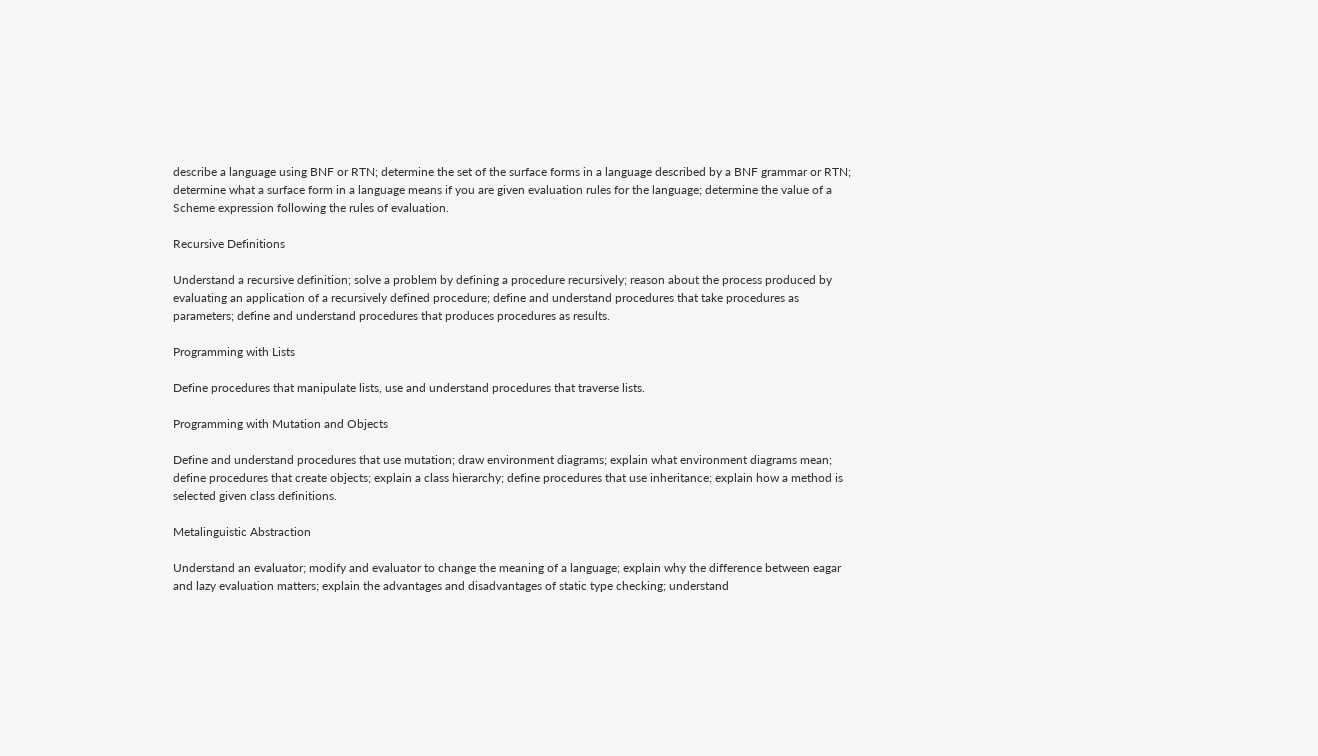describe a language using BNF or RTN; determine the set of the surface forms in a language described by a BNF grammar or RTN; determine what a surface form in a language means if you are given evaluation rules for the language; determine the value of a Scheme expression following the rules of evaluation.

Recursive Definitions

Understand a recursive definition; solve a problem by defining a procedure recursively; reason about the process produced by evaluating an application of a recursively defined procedure; define and understand procedures that take procedures as parameters; define and understand procedures that produces procedures as results.

Programming with Lists

Define procedures that manipulate lists, use and understand procedures that traverse lists.

Programming with Mutation and Objects

Define and understand procedures that use mutation; draw environment diagrams; explain what environment diagrams mean; define procedures that create objects; explain a class hierarchy; define procedures that use inheritance; explain how a method is selected given class definitions.

Metalinguistic Abstraction

Understand an evaluator; modify and evaluator to change the meaning of a language; explain why the difference between eagar and lazy evaluation matters; explain the advantages and disadvantages of static type checking; understand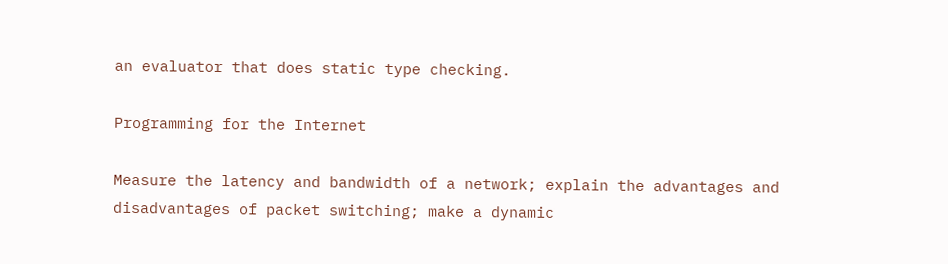an evaluator that does static type checking.

Programming for the Internet

Measure the latency and bandwidth of a network; explain the advantages and disadvantages of packet switching; make a dynamic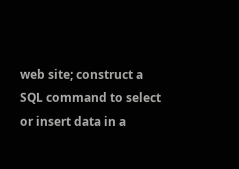web site; construct a SQL command to select or insert data in a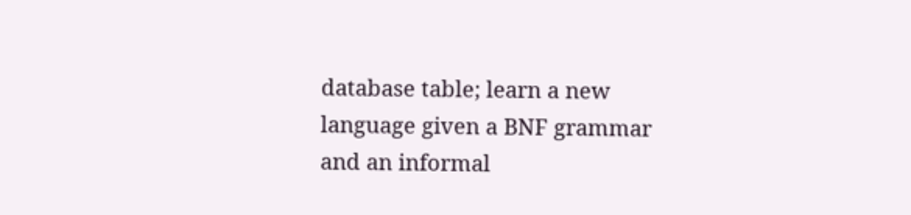database table; learn a new language given a BNF grammar and an informal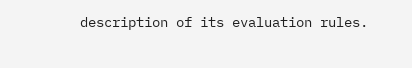description of its evaluation rules.